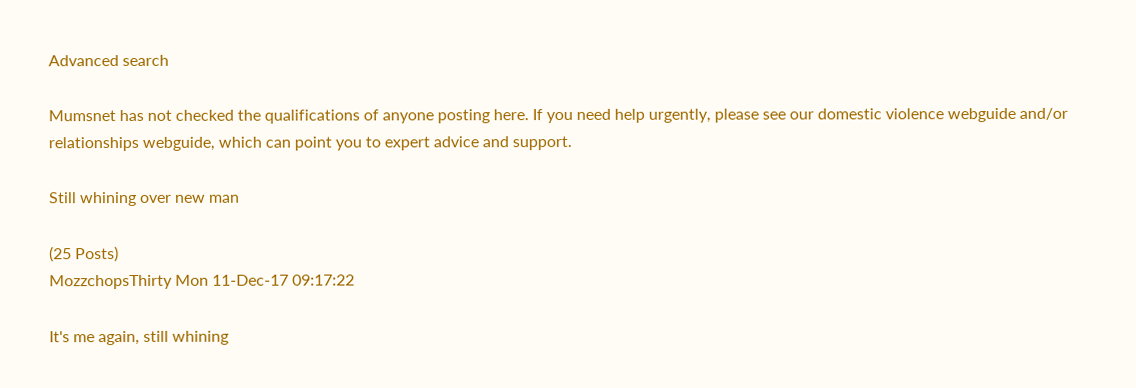Advanced search

Mumsnet has not checked the qualifications of anyone posting here. If you need help urgently, please see our domestic violence webguide and/or relationships webguide, which can point you to expert advice and support.

Still whining over new man

(25 Posts)
MozzchopsThirty Mon 11-Dec-17 09:17:22

It's me again, still whining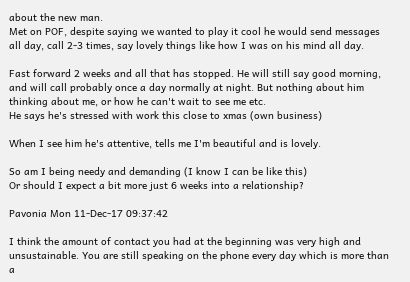about the new man.
Met on POF, despite saying we wanted to play it cool he would send messages all day, call 2-3 times, say lovely things like how I was on his mind all day.

Fast forward 2 weeks and all that has stopped. He will still say good morning, and will call probably once a day normally at night. But nothing about him thinking about me, or how he can't wait to see me etc.
He says he's stressed with work this close to xmas (own business)

When I see him he's attentive, tells me I'm beautiful and is lovely.

So am I being needy and demanding (I know I can be like this)
Or should I expect a bit more just 6 weeks into a relationship?

Pavonia Mon 11-Dec-17 09:37:42

I think the amount of contact you had at the beginning was very high and unsustainable. You are still speaking on the phone every day which is more than a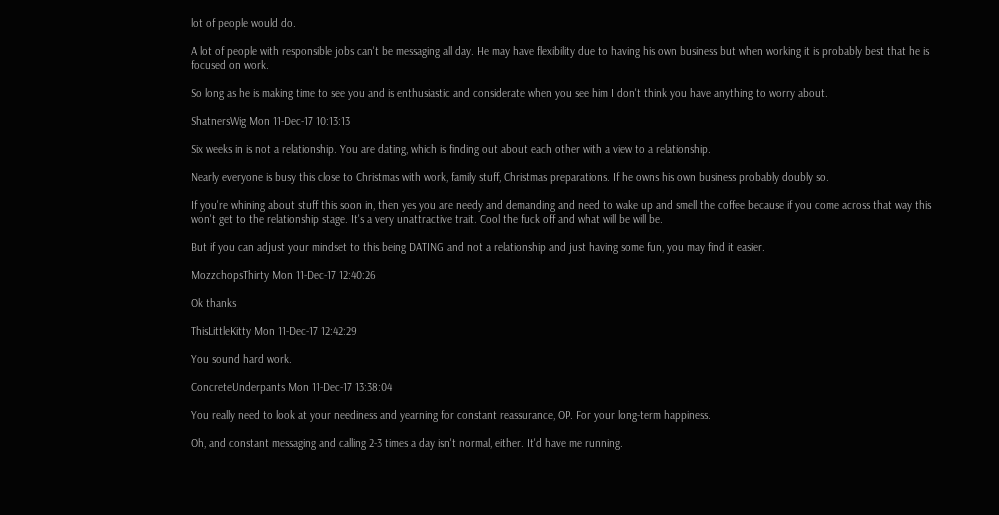lot of people would do.

A lot of people with responsible jobs can't be messaging all day. He may have flexibility due to having his own business but when working it is probably best that he is focused on work.

So long as he is making time to see you and is enthusiastic and considerate when you see him I don't think you have anything to worry about.

ShatnersWig Mon 11-Dec-17 10:13:13

Six weeks in is not a relationship. You are dating, which is finding out about each other with a view to a relationship.

Nearly everyone is busy this close to Christmas with work, family stuff, Christmas preparations. If he owns his own business probably doubly so.

If you're whining about stuff this soon in, then yes you are needy and demanding and need to wake up and smell the coffee because if you come across that way this won't get to the relationship stage. It's a very unattractive trait. Cool the fuck off and what will be will be.

But if you can adjust your mindset to this being DATING and not a relationship and just having some fun, you may find it easier.

MozzchopsThirty Mon 11-Dec-17 12:40:26

Ok thanks

ThisLittleKitty Mon 11-Dec-17 12:42:29

You sound hard work.

ConcreteUnderpants Mon 11-Dec-17 13:38:04

You really need to look at your neediness and yearning for constant reassurance, OP. For your long-term happiness.

Oh, and constant messaging and calling 2-3 times a day isn't normal, either. It'd have me running.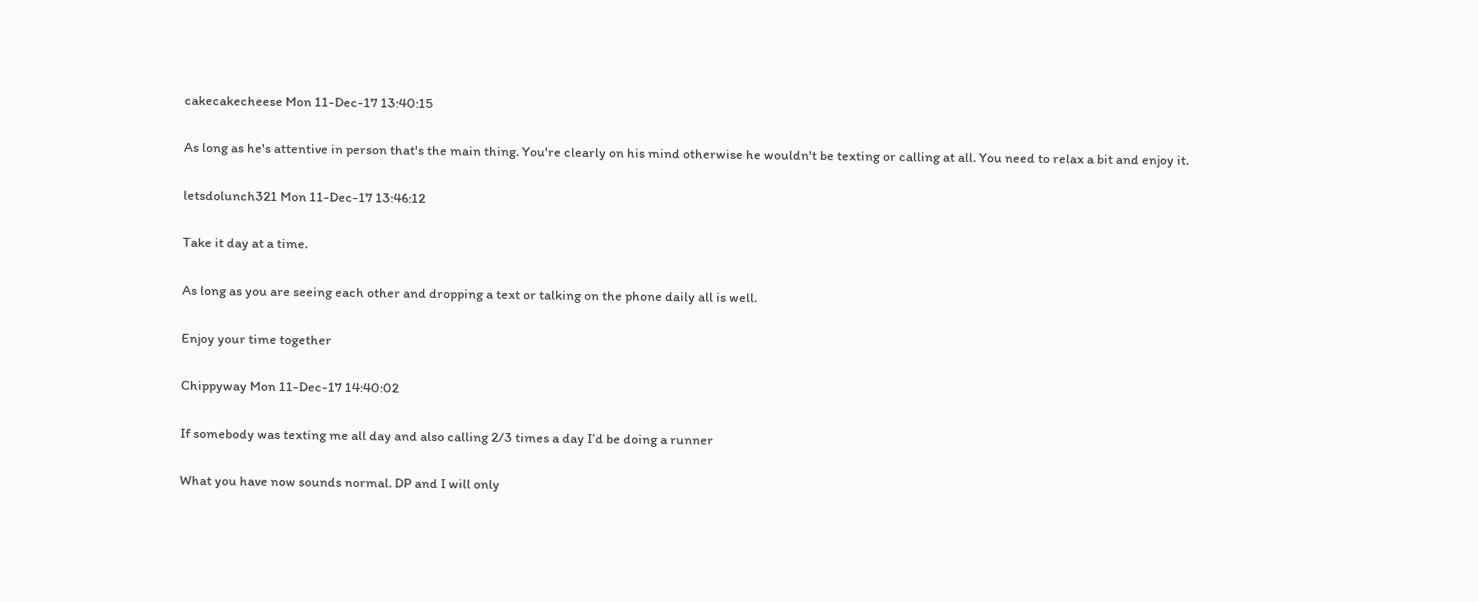cakecakecheese Mon 11-Dec-17 13:40:15

As long as he's attentive in person that's the main thing. You're clearly on his mind otherwise he wouldn't be texting or calling at all. You need to relax a bit and enjoy it.

letsdolunch321 Mon 11-Dec-17 13:46:12

Take it day at a time.

As long as you are seeing each other and dropping a text or talking on the phone daily all is well.

Enjoy your time together

Chippyway Mon 11-Dec-17 14:40:02

If somebody was texting me all day and also calling 2/3 times a day I’d be doing a runner

What you have now sounds normal. DP and I will only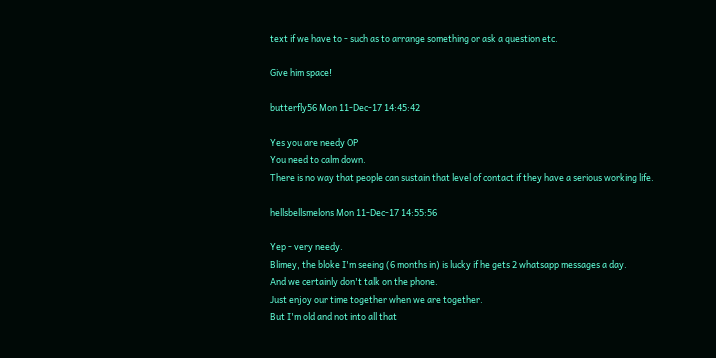text if we have to - such as to arrange something or ask a question etc.

Give him space!

butterfly56 Mon 11-Dec-17 14:45:42

Yes you are needy OP
You need to calm down.
There is no way that people can sustain that level of contact if they have a serious working life.

hellsbellsmelons Mon 11-Dec-17 14:55:56

Yep - very needy.
Blimey, the bloke I'm seeing (6 months in) is lucky if he gets 2 whatsapp messages a day.
And we certainly don't talk on the phone.
Just enjoy our time together when we are together.
But I'm old and not into all that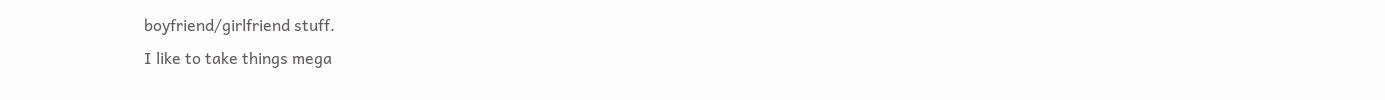boyfriend/girlfriend stuff.
I like to take things mega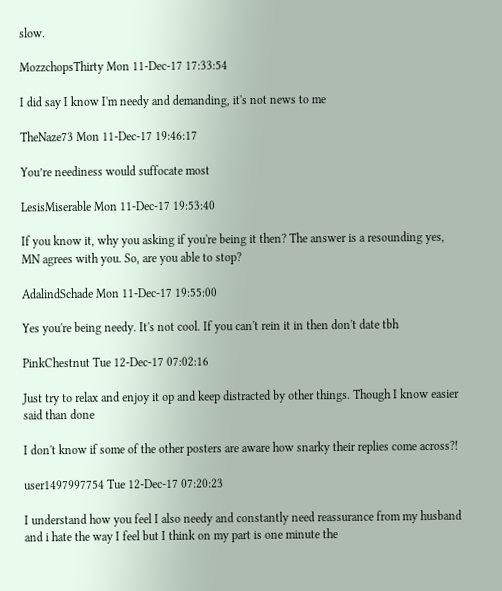slow.

MozzchopsThirty Mon 11-Dec-17 17:33:54

I did say I know I'm needy and demanding, it's not news to me

TheNaze73 Mon 11-Dec-17 19:46:17

You’re neediness would suffocate most

LesisMiserable Mon 11-Dec-17 19:53:40

If you know it, why you asking if you're being it then? The answer is a resounding yes, MN agrees with you. So, are you able to stop?

AdalindSchade Mon 11-Dec-17 19:55:00

Yes you're being needy. It's not cool. If you can't rein it in then don't date tbh

PinkChestnut Tue 12-Dec-17 07:02:16

Just try to relax and enjoy it op and keep distracted by other things. Though I know easier said than done

I don't know if some of the other posters are aware how snarky their replies come across?!

user1497997754 Tue 12-Dec-17 07:20:23

I understand how you feel I also needy and constantly need reassurance from my husband and i hate the way I feel but I think on my part is one minute the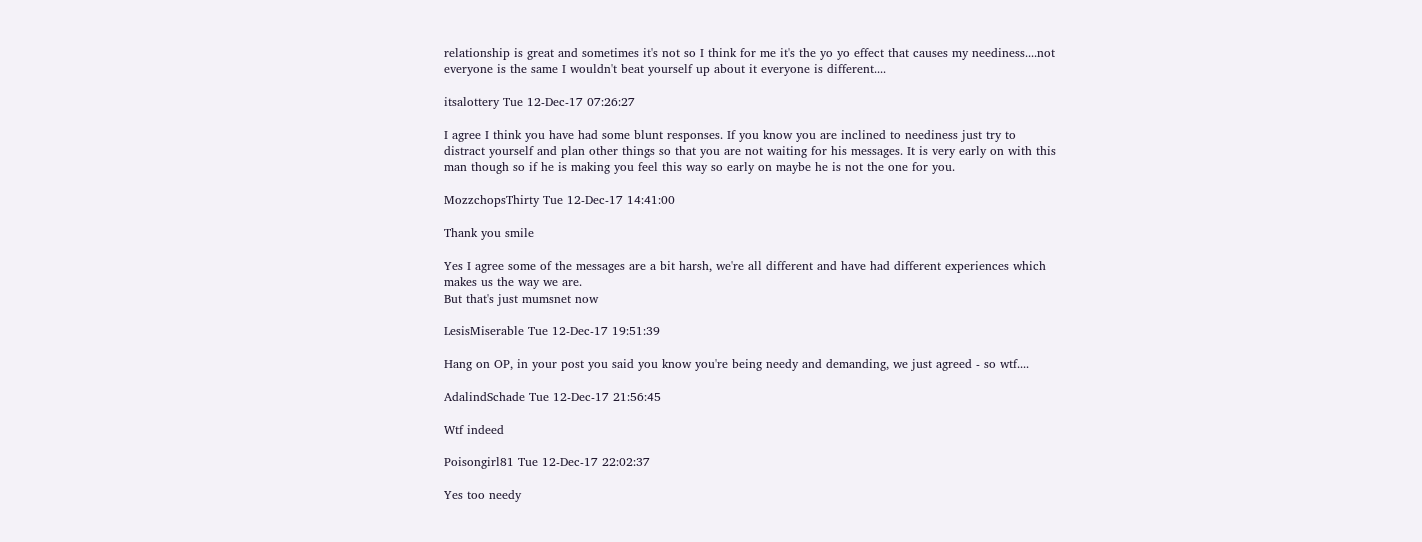relationship is great and sometimes it's not so I think for me it's the yo yo effect that causes my neediness....not everyone is the same I wouldn't beat yourself up about it everyone is different....

itsalottery Tue 12-Dec-17 07:26:27

I agree I think you have had some blunt responses. If you know you are inclined to neediness just try to distract yourself and plan other things so that you are not waiting for his messages. It is very early on with this man though so if he is making you feel this way so early on maybe he is not the one for you.

MozzchopsThirty Tue 12-Dec-17 14:41:00

Thank you smile

Yes I agree some of the messages are a bit harsh, we're all different and have had different experiences which makes us the way we are.
But that's just mumsnet now

LesisMiserable Tue 12-Dec-17 19:51:39

Hang on OP, in your post you said you know you're being needy and demanding, we just agreed - so wtf....

AdalindSchade Tue 12-Dec-17 21:56:45

Wtf indeed

Poisongirl81 Tue 12-Dec-17 22:02:37

Yes too needy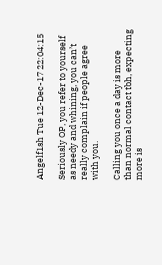Angelf1sh Tue 12-Dec-17 22:04:15

Seriously OP, you refer to yourself as needy and whining, you can’t really complain if people agree with you.

Calling you once a day is more than normal contact tbh, expecting more is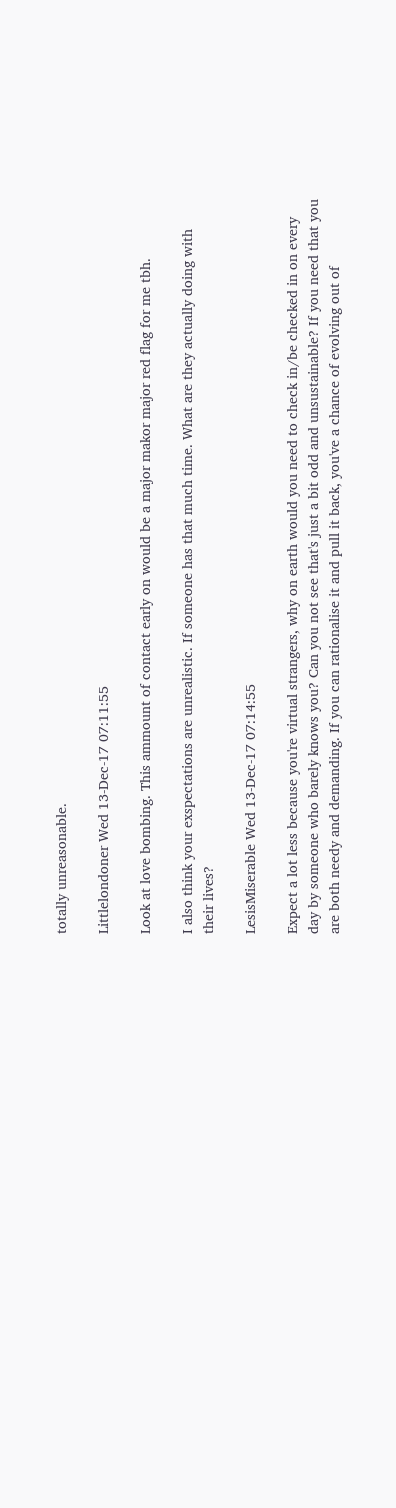totally unreasonable.

Littlelondoner Wed 13-Dec-17 07:11:55

Look at love bombing. This ammount of contact early on would be a major makor major red flag for me tbh.

I also think your exspectations are unrealistic. If someone has that much time. What are they actually doing with their lives?

LesisMiserable Wed 13-Dec-17 07:14:55

Expect a lot less because you're virtual strangers, why on earth would you need to check in/be checked in on every day by someone who barely knows you? Can you not see that's just a bit odd and unsustainable? If you need that you are both needy and demanding. If you can rationalise it and pull it back, you've a chance of evolving out of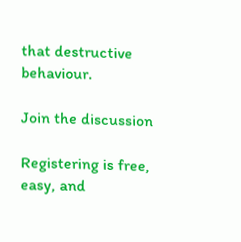that destructive behaviour.

Join the discussion

Registering is free, easy, and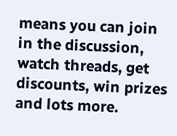means you can join in the discussion, watch threads, get discounts, win prizes and lots more.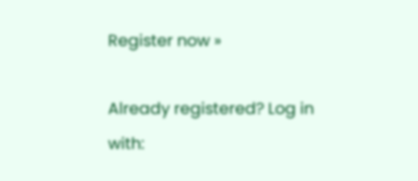Register now »

Already registered? Log in with: